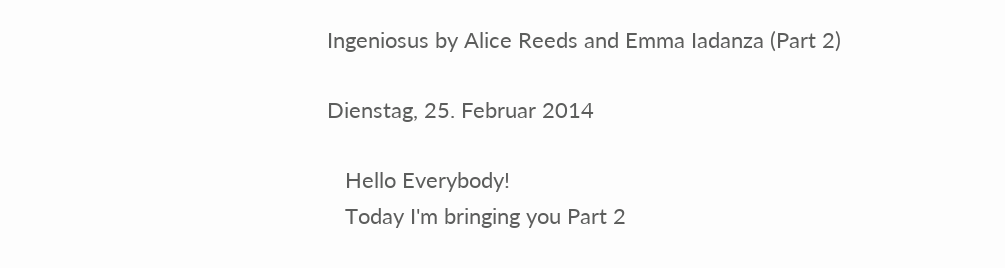Ingeniosus by Alice Reeds and Emma Iadanza (Part 2)

Dienstag, 25. Februar 2014

   Hello Everybody!
   Today I'm bringing you Part 2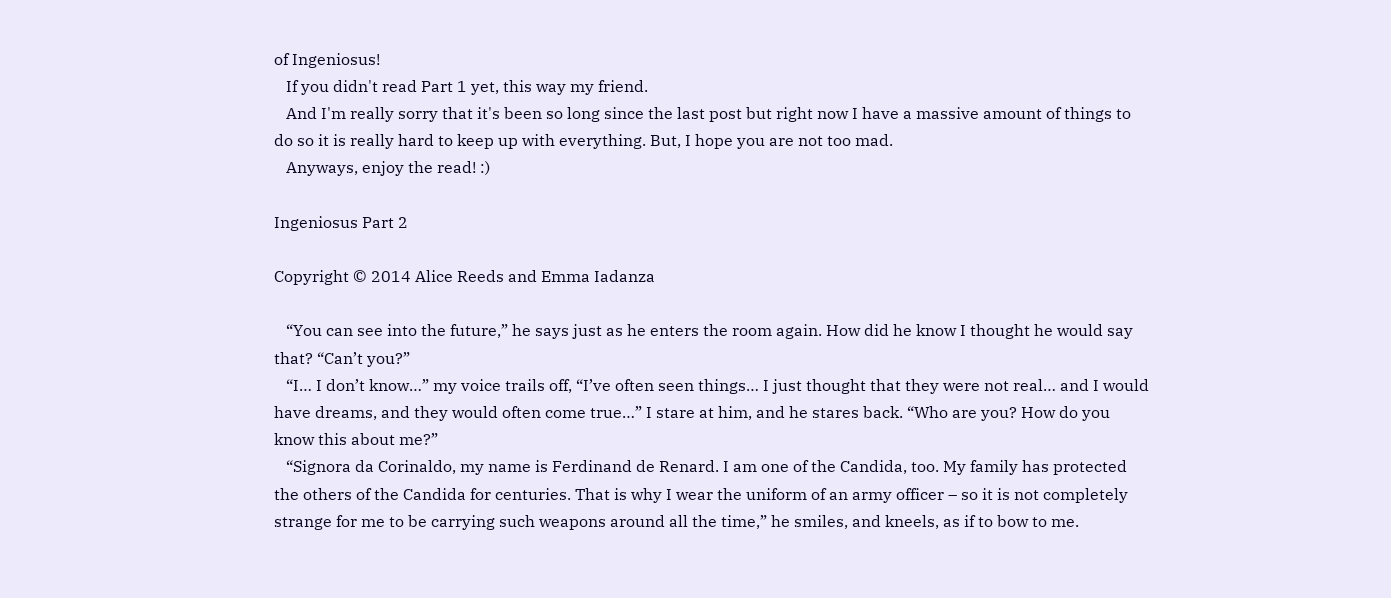of Ingeniosus!
   If you didn't read Part 1 yet, this way my friend.
   And I'm really sorry that it's been so long since the last post but right now I have a massive amount of things to do so it is really hard to keep up with everything. But, I hope you are not too mad.
   Anyways, enjoy the read! :)

Ingeniosus Part 2

Copyright © 2014 Alice Reeds and Emma Iadanza

   “You can see into the future,” he says just as he enters the room again. How did he know I thought he would say that? “Can’t you?”
   “I… I don’t know…” my voice trails off, “I’ve often seen things… I just thought that they were not real… and I would have dreams, and they would often come true…” I stare at him, and he stares back. “Who are you? How do you know this about me?”
   “Signora da Corinaldo, my name is Ferdinand de Renard. I am one of the Candida, too. My family has protected the others of the Candida for centuries. That is why I wear the uniform of an army officer – so it is not completely strange for me to be carrying such weapons around all the time,” he smiles, and kneels, as if to bow to me.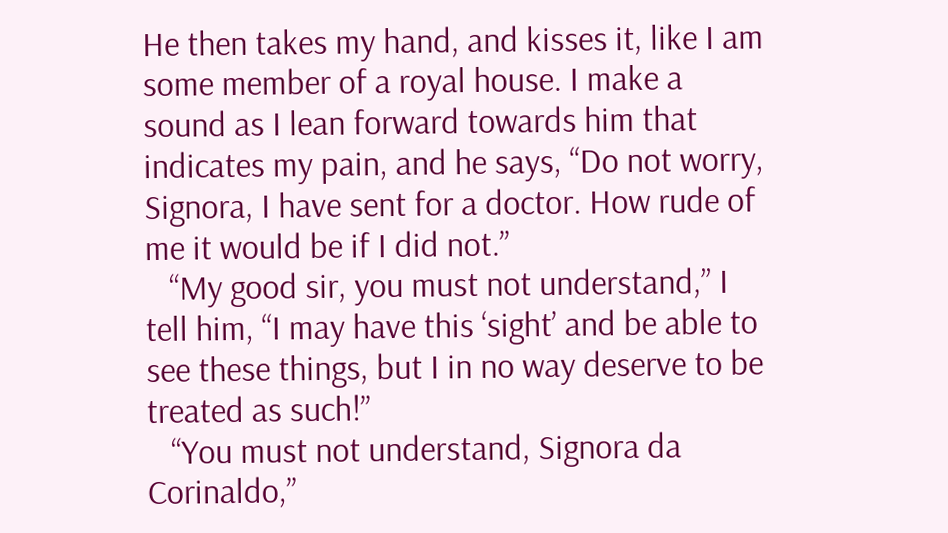He then takes my hand, and kisses it, like I am some member of a royal house. I make a sound as I lean forward towards him that indicates my pain, and he says, “Do not worry, Signora, I have sent for a doctor. How rude of me it would be if I did not.”
   “My good sir, you must not understand,” I tell him, “I may have this ‘sight’ and be able to see these things, but I in no way deserve to be treated as such!”
   “You must not understand, Signora da Corinaldo,”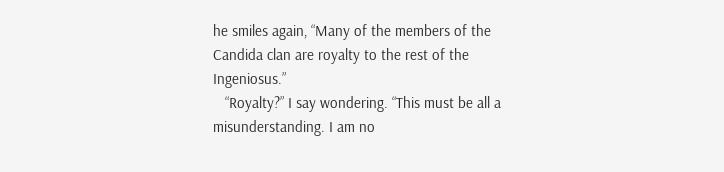he smiles again, “Many of the members of the Candida clan are royalty to the rest of the Ingeniosus.”
   “Royalty?” I say wondering. “This must be all a misunderstanding. I am no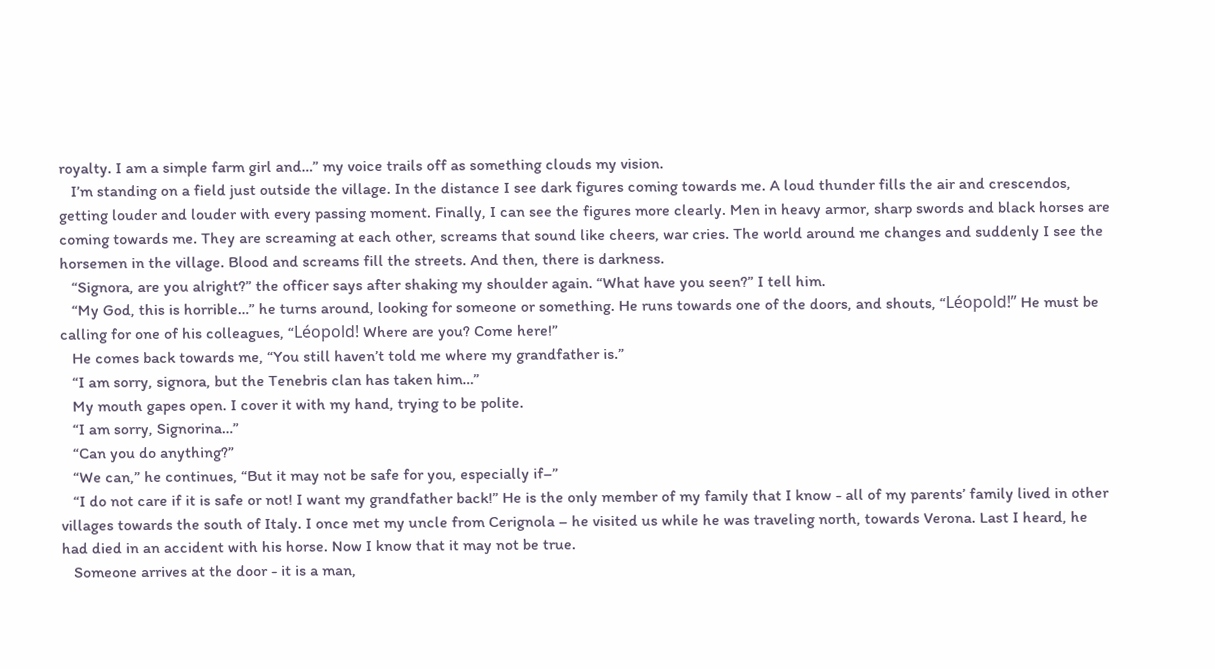royalty. I am a simple farm girl and…” my voice trails off as something clouds my vision.
   I’m standing on a field just outside the village. In the distance I see dark figures coming towards me. A loud thunder fills the air and crescendos, getting louder and louder with every passing moment. Finally, I can see the figures more clearly. Men in heavy armor, sharp swords and black horses are coming towards me. They are screaming at each other, screams that sound like cheers, war cries. The world around me changes and suddenly I see the horsemen in the village. Blood and screams fill the streets. And then, there is darkness.
   “Signora, are you alright?” the officer says after shaking my shoulder again. “What have you seen?” I tell him.
   “My God, this is horrible…” he turns around, looking for someone or something. He runs towards one of the doors, and shouts, “Léopold!” He must be calling for one of his colleagues, “Léopold! Where are you? Come here!”
   He comes back towards me, “You still haven’t told me where my grandfather is.”
   “I am sorry, signora, but the Tenebris clan has taken him…”
   My mouth gapes open. I cover it with my hand, trying to be polite.
   “I am sorry, Signorina…”
   “Can you do anything?”
   “We can,” he continues, “But it may not be safe for you, especially if–”
   “I do not care if it is safe or not! I want my grandfather back!” He is the only member of my family that I know - all of my parents’ family lived in other villages towards the south of Italy. I once met my uncle from Cerignola – he visited us while he was traveling north, towards Verona. Last I heard, he had died in an accident with his horse. Now I know that it may not be true.
   Someone arrives at the door - it is a man,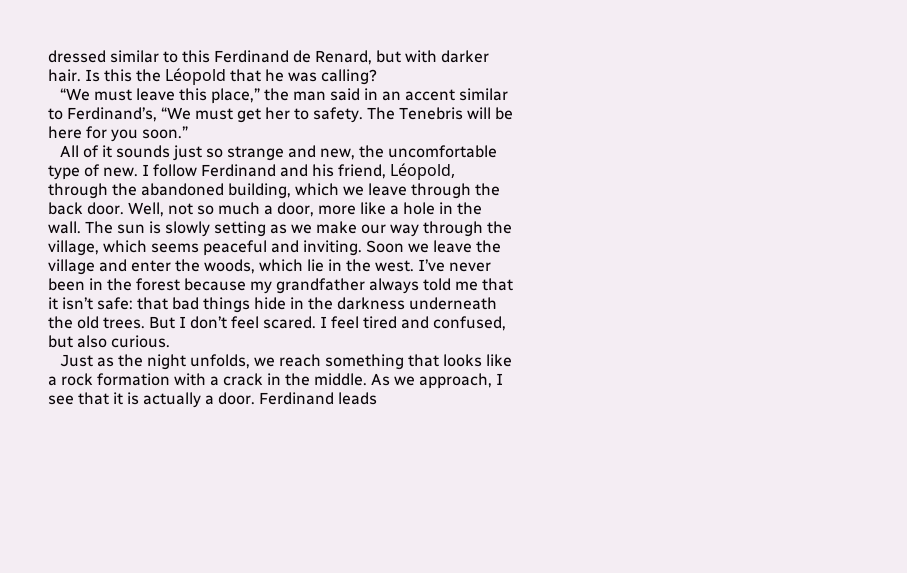dressed similar to this Ferdinand de Renard, but with darker hair. Is this the Léopold that he was calling?
   “We must leave this place,” the man said in an accent similar to Ferdinand’s, “We must get her to safety. The Tenebris will be here for you soon.”
   All of it sounds just so strange and new, the uncomfortable type of new. I follow Ferdinand and his friend, Léopold, through the abandoned building, which we leave through the back door. Well, not so much a door, more like a hole in the wall. The sun is slowly setting as we make our way through the village, which seems peaceful and inviting. Soon we leave the village and enter the woods, which lie in the west. I’ve never been in the forest because my grandfather always told me that it isn’t safe: that bad things hide in the darkness underneath the old trees. But I don’t feel scared. I feel tired and confused, but also curious.
   Just as the night unfolds, we reach something that looks like a rock formation with a crack in the middle. As we approach, I see that it is actually a door. Ferdinand leads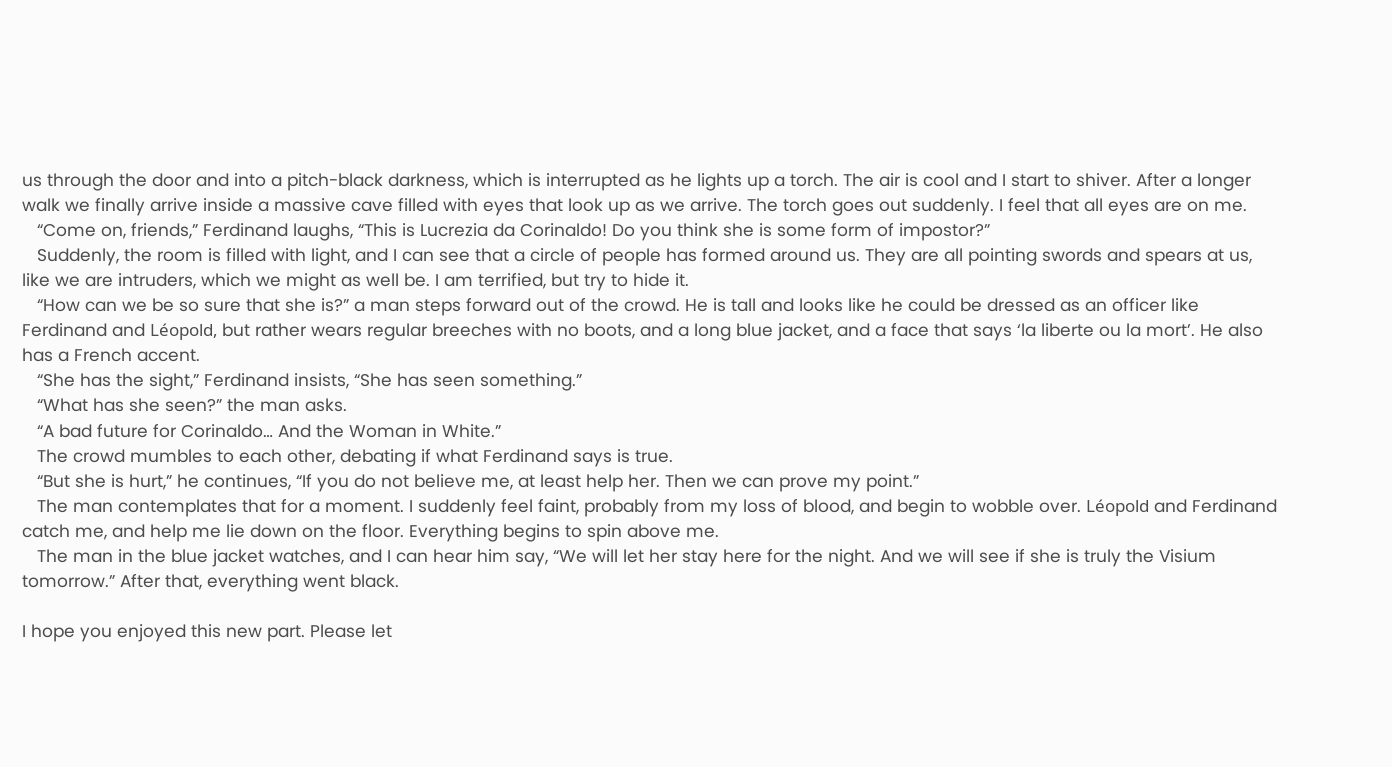us through the door and into a pitch-black darkness, which is interrupted as he lights up a torch. The air is cool and I start to shiver. After a longer walk we finally arrive inside a massive cave filled with eyes that look up as we arrive. The torch goes out suddenly. I feel that all eyes are on me.
   “Come on, friends,” Ferdinand laughs, “This is Lucrezia da Corinaldo! Do you think she is some form of impostor?”
   Suddenly, the room is filled with light, and I can see that a circle of people has formed around us. They are all pointing swords and spears at us, like we are intruders, which we might as well be. I am terrified, but try to hide it.
   “How can we be so sure that she is?” a man steps forward out of the crowd. He is tall and looks like he could be dressed as an officer like Ferdinand and Léopold, but rather wears regular breeches with no boots, and a long blue jacket, and a face that says ‘la liberte ou la mort’. He also has a French accent.
   “She has the sight,” Ferdinand insists, “She has seen something.”
   “What has she seen?” the man asks.
   “A bad future for Corinaldo… And the Woman in White.”
   The crowd mumbles to each other, debating if what Ferdinand says is true.
   “But she is hurt,” he continues, “If you do not believe me, at least help her. Then we can prove my point.”
   The man contemplates that for a moment. I suddenly feel faint, probably from my loss of blood, and begin to wobble over. Léopold and Ferdinand catch me, and help me lie down on the floor. Everything begins to spin above me.
   The man in the blue jacket watches, and I can hear him say, “We will let her stay here for the night. And we will see if she is truly the Visium tomorrow.” After that, everything went black.

I hope you enjoyed this new part. Please let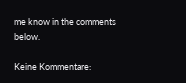me know in the comments below.

Keine Kommentare: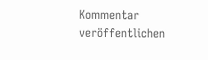Kommentar veröffentlichen